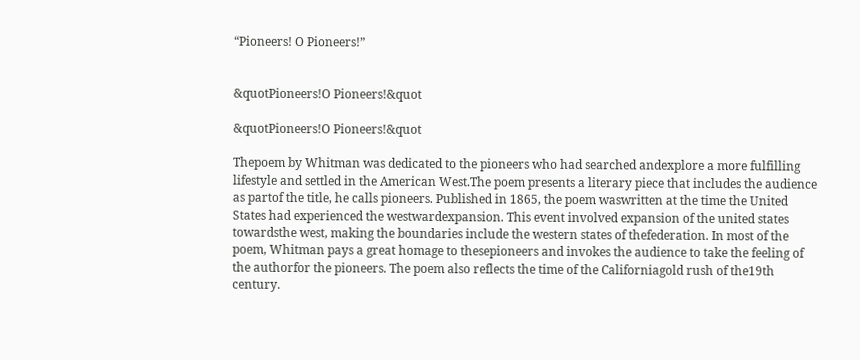“Pioneers! O Pioneers!”


&quotPioneers!O Pioneers!&quot

&quotPioneers!O Pioneers!&quot

Thepoem by Whitman was dedicated to the pioneers who had searched andexplore a more fulfilling lifestyle and settled in the American West.The poem presents a literary piece that includes the audience as partof the title, he calls pioneers. Published in 1865, the poem waswritten at the time the United States had experienced the westwardexpansion. This event involved expansion of the united states towardsthe west, making the boundaries include the western states of thefederation. In most of the poem, Whitman pays a great homage to thesepioneers and invokes the audience to take the feeling of the authorfor the pioneers. The poem also reflects the time of the Californiagold rush of the19th century.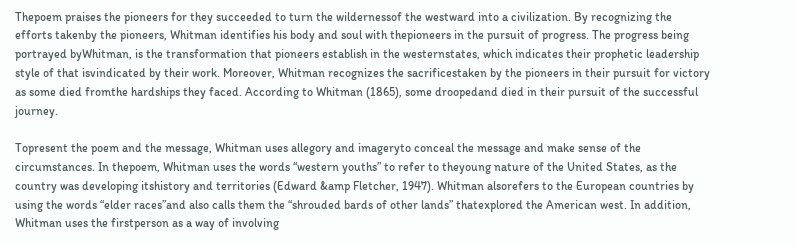Thepoem praises the pioneers for they succeeded to turn the wildernessof the westward into a civilization. By recognizing the efforts takenby the pioneers, Whitman identifies his body and soul with thepioneers in the pursuit of progress. The progress being portrayed byWhitman, is the transformation that pioneers establish in the westernstates, which indicates their prophetic leadership style of that isvindicated by their work. Moreover, Whitman recognizes the sacrificestaken by the pioneers in their pursuit for victory as some died fromthe hardships they faced. According to Whitman (1865), some droopedand died in their pursuit of the successful journey.

Topresent the poem and the message, Whitman uses allegory and imageryto conceal the message and make sense of the circumstances. In thepoem, Whitman uses the words “western youths” to refer to theyoung nature of the United States, as the country was developing itshistory and territories (Edward &amp Fletcher, 1947). Whitman alsorefers to the European countries by using the words “elder races”and also calls them the “shrouded bards of other lands” thatexplored the American west. In addition, Whitman uses the firstperson as a way of involving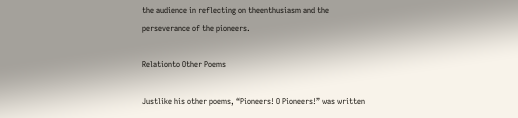the audience in reflecting on theenthusiasm and the perseverance of the pioneers.

Relationto Other Poems

Justlike his other poems, “Pioneers! O Pioneers!” was written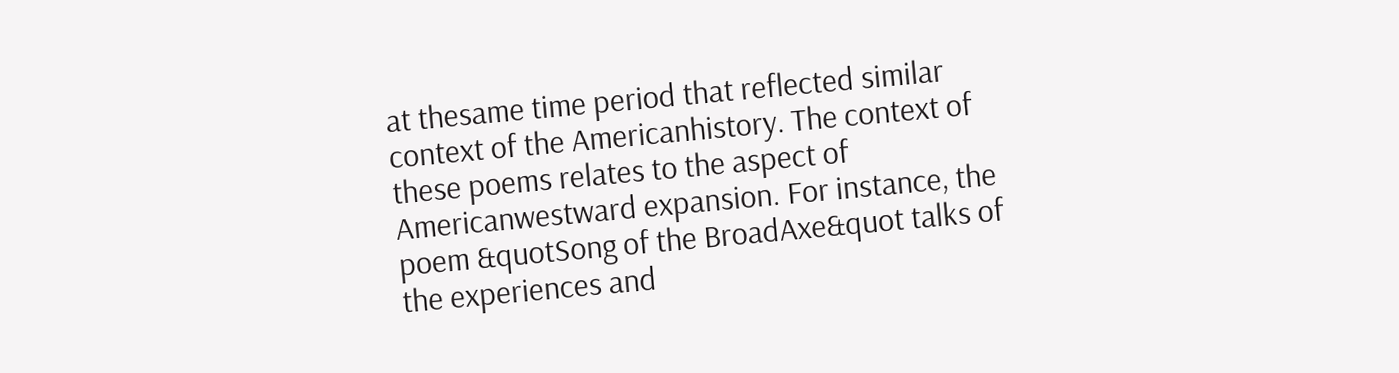at thesame time period that reflected similar context of the Americanhistory. The context of these poems relates to the aspect of Americanwestward expansion. For instance, the poem &quotSong of the BroadAxe&quot talks of the experiences and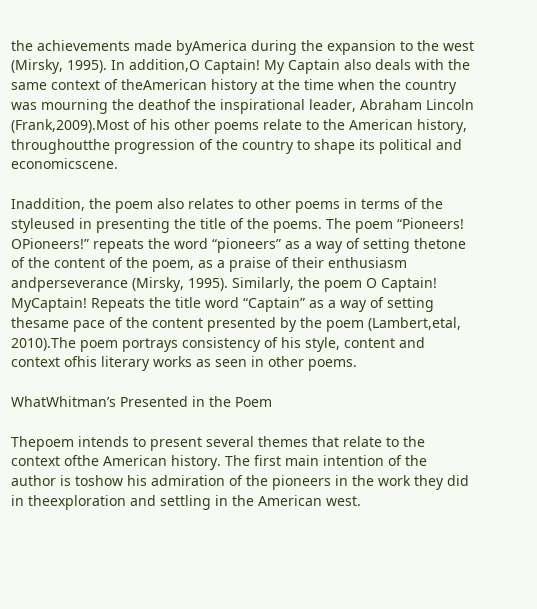the achievements made byAmerica during the expansion to the west (Mirsky, 1995). In addition,O Captain! My Captain also deals with the same context of theAmerican history at the time when the country was mourning the deathof the inspirational leader, Abraham Lincoln (Frank,2009).Most of his other poems relate to the American history, throughoutthe progression of the country to shape its political and economicscene.

Inaddition, the poem also relates to other poems in terms of the styleused in presenting the title of the poems. The poem “Pioneers! OPioneers!” repeats the word “pioneers” as a way of setting thetone of the content of the poem, as a praise of their enthusiasm andperseverance (Mirsky, 1995). Similarly, the poem O Captain! MyCaptain! Repeats the title word “Captain” as a way of setting thesame pace of the content presented by the poem (Lambert,etal, 2010).The poem portrays consistency of his style, content and context ofhis literary works as seen in other poems.

WhatWhitman’s Presented in the Poem

Thepoem intends to present several themes that relate to the context ofthe American history. The first main intention of the author is toshow his admiration of the pioneers in the work they did in theexploration and settling in the American west.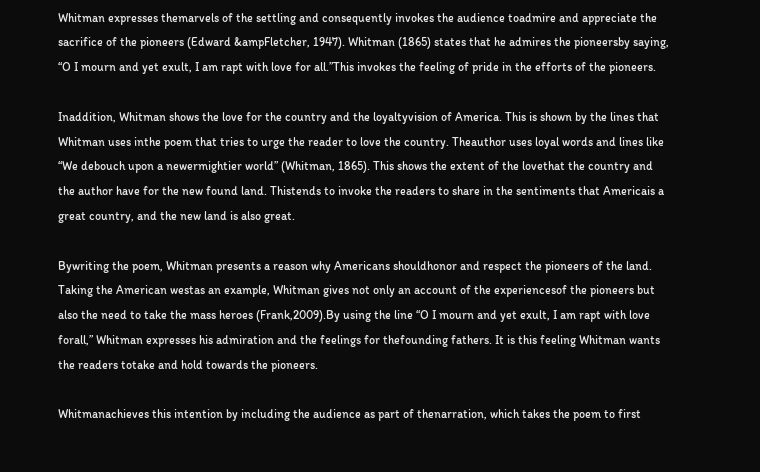Whitman expresses themarvels of the settling and consequently invokes the audience toadmire and appreciate the sacrifice of the pioneers (Edward &ampFletcher, 1947). Whitman (1865) states that he admires the pioneersby saying, “O I mourn and yet exult, I am rapt with love for all.”This invokes the feeling of pride in the efforts of the pioneers.

Inaddition, Whitman shows the love for the country and the loyaltyvision of America. This is shown by the lines that Whitman uses inthe poem that tries to urge the reader to love the country. Theauthor uses loyal words and lines like “We debouch upon a newermightier world” (Whitman, 1865). This shows the extent of the lovethat the country and the author have for the new found land. Thistends to invoke the readers to share in the sentiments that Americais a great country, and the new land is also great.

Bywriting the poem, Whitman presents a reason why Americans shouldhonor and respect the pioneers of the land. Taking the American westas an example, Whitman gives not only an account of the experiencesof the pioneers but also the need to take the mass heroes (Frank,2009).By using the line “O I mourn and yet exult, I am rapt with love forall,” Whitman expresses his admiration and the feelings for thefounding fathers. It is this feeling Whitman wants the readers totake and hold towards the pioneers.

Whitmanachieves this intention by including the audience as part of thenarration, which takes the poem to first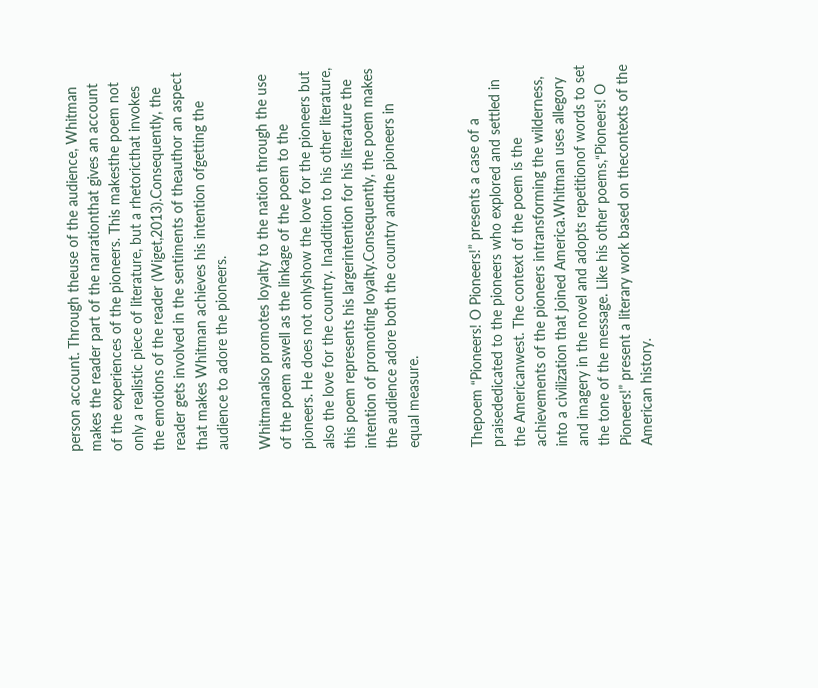person account. Through theuse of the audience, Whitman makes the reader part of the narrationthat gives an account of the experiences of the pioneers. This makesthe poem not only a realistic piece of literature, but a rhetoricthat invokes the emotions of the reader (Wiget,2013).Consequently, the reader gets involved in the sentiments of theauthor an aspect that makes Whitman achieves his intention ofgetting the audience to adore the pioneers.

Whitmanalso promotes loyalty to the nation through the use of the poem aswell as the linkage of the poem to the pioneers. He does not onlyshow the love for the pioneers but also the love for the country. Inaddition to his other literature, this poem represents his largerintention for his literature the intention of promoting loyalty.Consequently, the poem makes the audience adore both the country andthe pioneers in equal measure.


Thepoem “Pioneers! O Pioneers!” presents a case of a praisededicated to the pioneers who explored and settled in the Americanwest. The context of the poem is the achievements of the pioneers intransforming the wilderness, into a civilization that joined America.Whitman uses allegory and imagery in the novel and adopts repetitionof words to set the tone of the message. Like his other poems,“Pioneers! O Pioneers!” present a literary work based on thecontexts of the American history.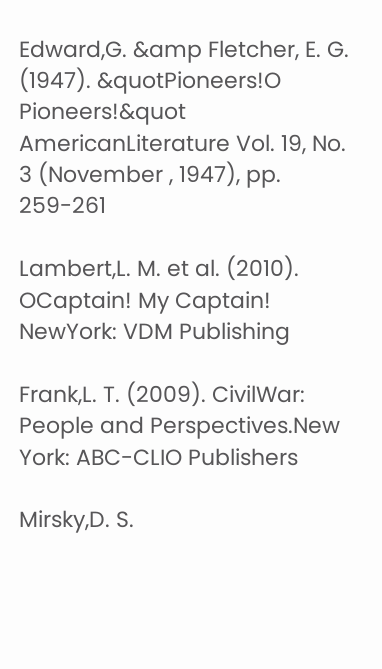Edward,G. &amp Fletcher, E. G. (1947). &quotPioneers!O Pioneers!&quot AmericanLiterature Vol. 19, No. 3 (November , 1947), pp. 259-261

Lambert,L. M. et al. (2010). OCaptain! My Captain! NewYork: VDM Publishing

Frank,L. T. (2009). CivilWar: People and Perspectives.New York: ABC-CLIO Publishers

Mirsky,D. S.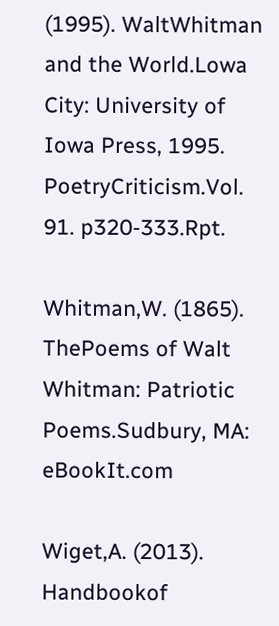(1995). WaltWhitman and the World.Lowa City: University of Iowa Press, 1995. PoetryCriticism.Vol. 91. p320-333.Rpt.

Whitman,W. (1865). ThePoems of Walt Whitman: Patriotic Poems.Sudbury, MA: eBookIt.com

Wiget,A. (2013). Handbookof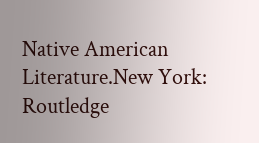Native American Literature.New York: Routledge